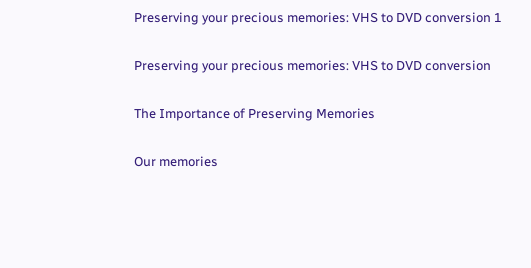Preserving your precious memories: VHS to DVD conversion 1

Preserving your precious memories: VHS to DVD conversion

The Importance of Preserving Memories

Our memories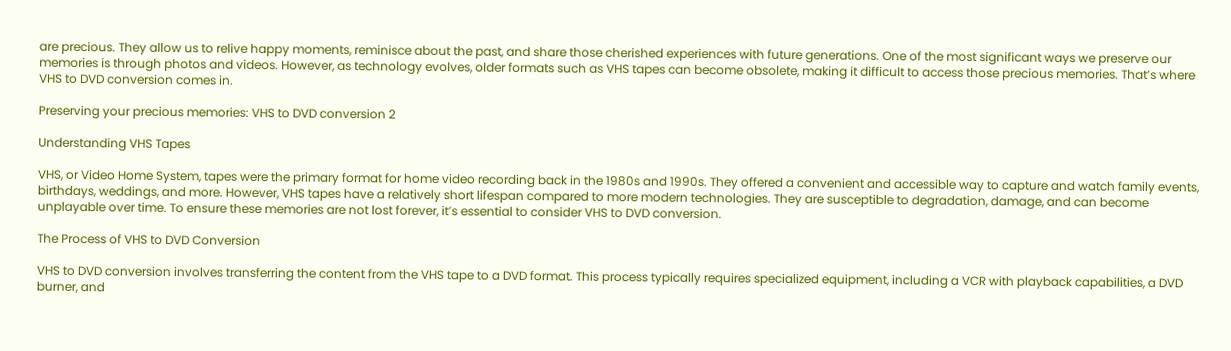are precious. They allow us to relive happy moments, reminisce about the past, and share those cherished experiences with future generations. One of the most significant ways we preserve our memories is through photos and videos. However, as technology evolves, older formats such as VHS tapes can become obsolete, making it difficult to access those precious memories. That’s where VHS to DVD conversion comes in.

Preserving your precious memories: VHS to DVD conversion 2

Understanding VHS Tapes

VHS, or Video Home System, tapes were the primary format for home video recording back in the 1980s and 1990s. They offered a convenient and accessible way to capture and watch family events, birthdays, weddings, and more. However, VHS tapes have a relatively short lifespan compared to more modern technologies. They are susceptible to degradation, damage, and can become unplayable over time. To ensure these memories are not lost forever, it’s essential to consider VHS to DVD conversion.

The Process of VHS to DVD Conversion

VHS to DVD conversion involves transferring the content from the VHS tape to a DVD format. This process typically requires specialized equipment, including a VCR with playback capabilities, a DVD burner, and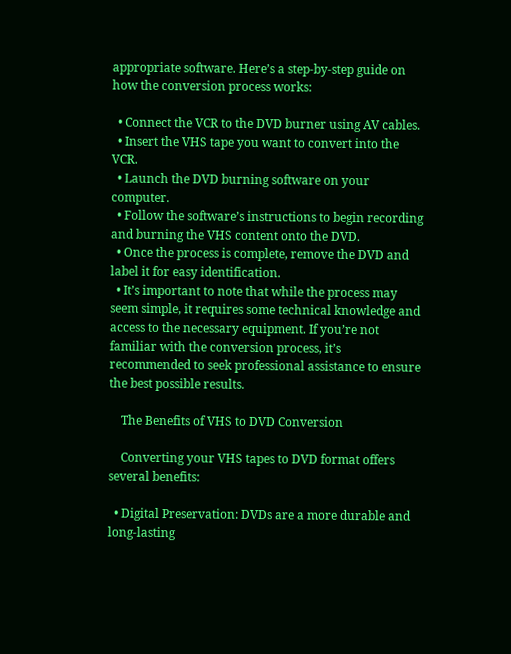appropriate software. Here’s a step-by-step guide on how the conversion process works:

  • Connect the VCR to the DVD burner using AV cables.
  • Insert the VHS tape you want to convert into the VCR.
  • Launch the DVD burning software on your computer.
  • Follow the software’s instructions to begin recording and burning the VHS content onto the DVD.
  • Once the process is complete, remove the DVD and label it for easy identification.
  • It’s important to note that while the process may seem simple, it requires some technical knowledge and access to the necessary equipment. If you’re not familiar with the conversion process, it’s recommended to seek professional assistance to ensure the best possible results.

    The Benefits of VHS to DVD Conversion

    Converting your VHS tapes to DVD format offers several benefits:

  • Digital Preservation: DVDs are a more durable and long-lasting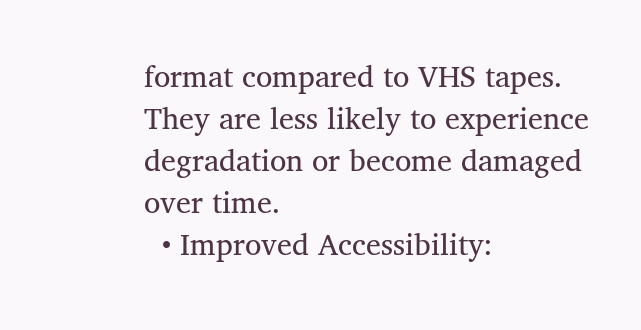format compared to VHS tapes. They are less likely to experience degradation or become damaged over time.
  • Improved Accessibility: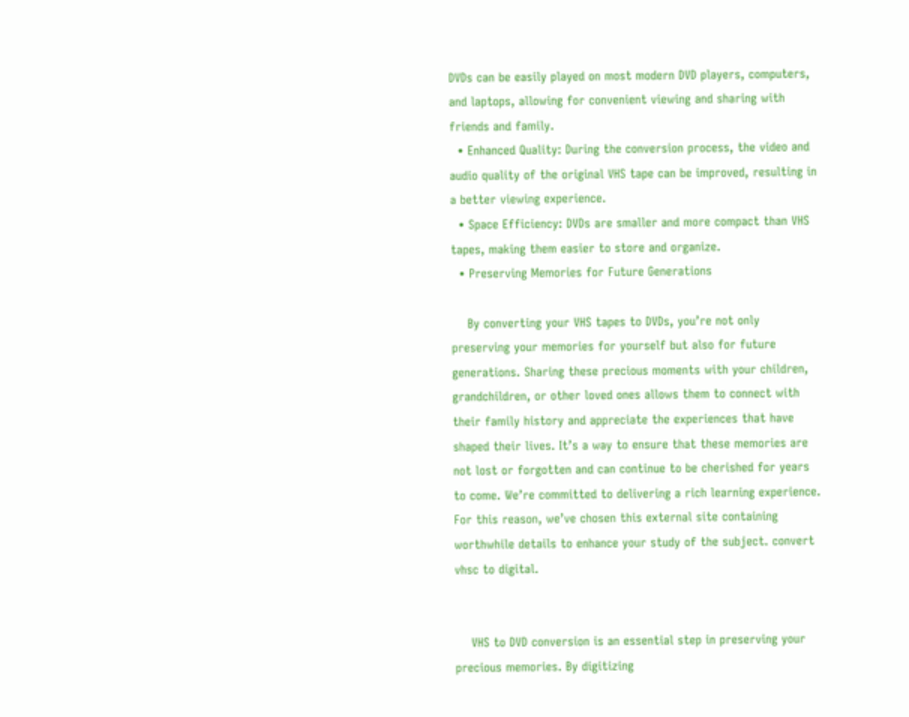DVDs can be easily played on most modern DVD players, computers, and laptops, allowing for convenient viewing and sharing with friends and family.
  • Enhanced Quality: During the conversion process, the video and audio quality of the original VHS tape can be improved, resulting in a better viewing experience.
  • Space Efficiency: DVDs are smaller and more compact than VHS tapes, making them easier to store and organize.
  • Preserving Memories for Future Generations

    By converting your VHS tapes to DVDs, you’re not only preserving your memories for yourself but also for future generations. Sharing these precious moments with your children, grandchildren, or other loved ones allows them to connect with their family history and appreciate the experiences that have shaped their lives. It’s a way to ensure that these memories are not lost or forgotten and can continue to be cherished for years to come. We’re committed to delivering a rich learning experience. For this reason, we’ve chosen this external site containing worthwhile details to enhance your study of the subject. convert vhsc to digital.


    VHS to DVD conversion is an essential step in preserving your precious memories. By digitizing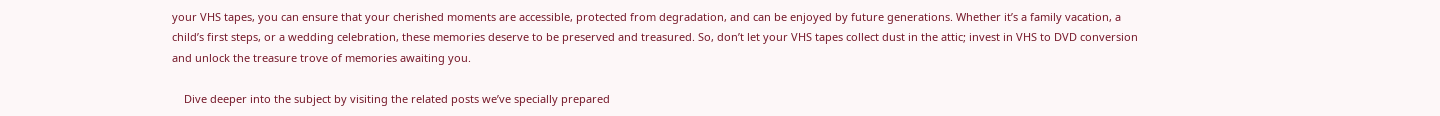your VHS tapes, you can ensure that your cherished moments are accessible, protected from degradation, and can be enjoyed by future generations. Whether it’s a family vacation, a child’s first steps, or a wedding celebration, these memories deserve to be preserved and treasured. So, don’t let your VHS tapes collect dust in the attic; invest in VHS to DVD conversion and unlock the treasure trove of memories awaiting you.

    Dive deeper into the subject by visiting the related posts we’ve specially prepared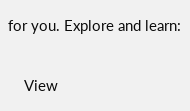for you. Explore and learn:

    View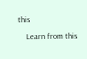this

    Learn from this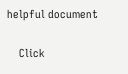helpful document

    Click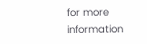for more information